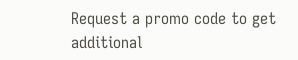Request a promo code to get additional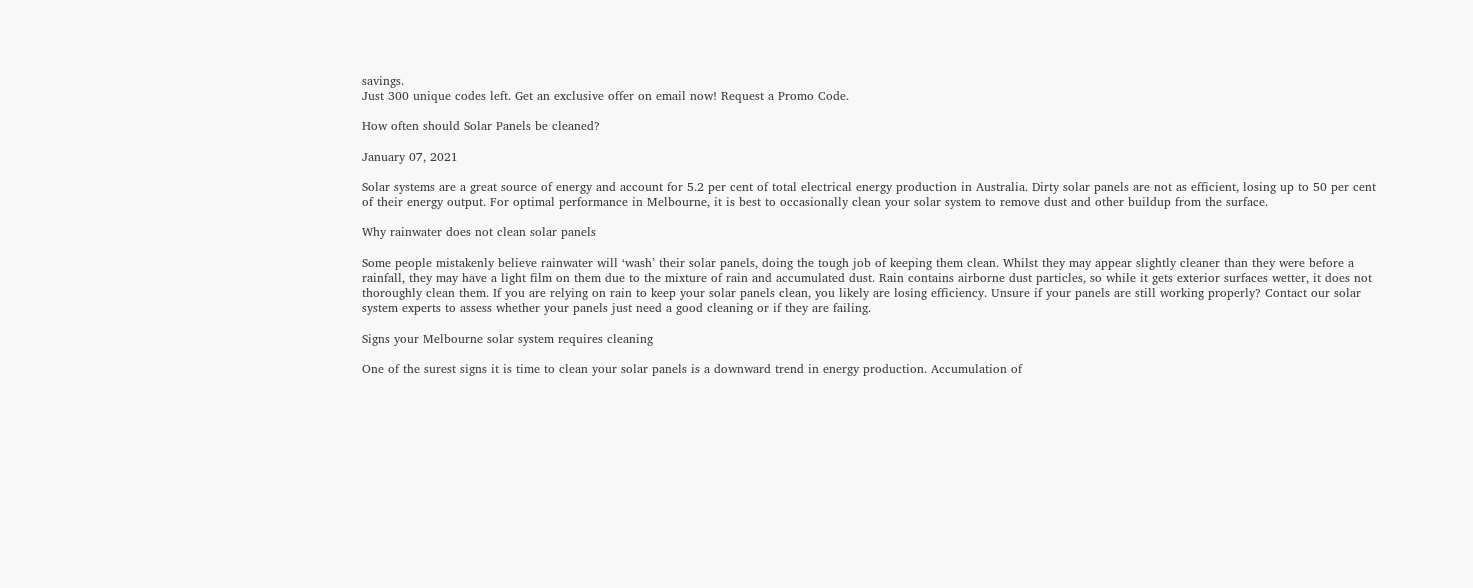savings.
Just 300 unique codes left. Get an exclusive offer on email now! Request a Promo Code.

How often should Solar Panels be cleaned?

January 07, 2021

Solar systems are a great source of energy and account for 5.2 per cent of total electrical energy production in Australia. Dirty solar panels are not as efficient, losing up to 50 per cent of their energy output. For optimal performance in Melbourne, it is best to occasionally clean your solar system to remove dust and other buildup from the surface.

Why rainwater does not clean solar panels

Some people mistakenly believe rainwater will ‘wash’ their solar panels, doing the tough job of keeping them clean. Whilst they may appear slightly cleaner than they were before a rainfall, they may have a light film on them due to the mixture of rain and accumulated dust. Rain contains airborne dust particles, so while it gets exterior surfaces wetter, it does not thoroughly clean them. If you are relying on rain to keep your solar panels clean, you likely are losing efficiency. Unsure if your panels are still working properly? Contact our solar system experts to assess whether your panels just need a good cleaning or if they are failing.

Signs your Melbourne solar system requires cleaning

One of the surest signs it is time to clean your solar panels is a downward trend in energy production. Accumulation of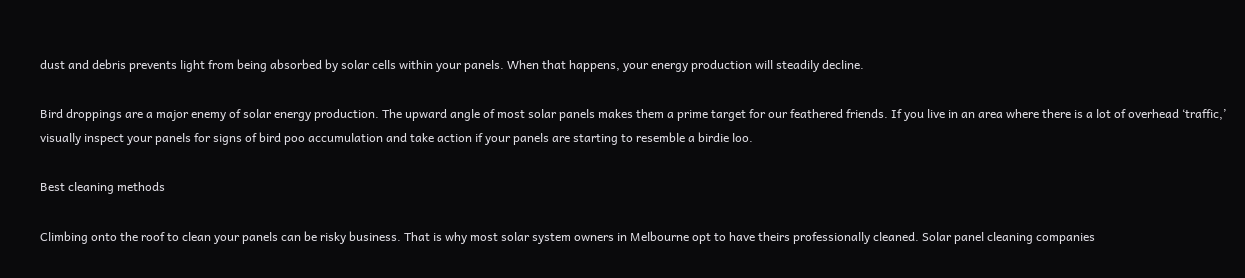dust and debris prevents light from being absorbed by solar cells within your panels. When that happens, your energy production will steadily decline.

Bird droppings are a major enemy of solar energy production. The upward angle of most solar panels makes them a prime target for our feathered friends. If you live in an area where there is a lot of overhead ‘traffic,’ visually inspect your panels for signs of bird poo accumulation and take action if your panels are starting to resemble a birdie loo.

Best cleaning methods

Climbing onto the roof to clean your panels can be risky business. That is why most solar system owners in Melbourne opt to have theirs professionally cleaned. Solar panel cleaning companies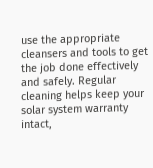use the appropriate cleansers and tools to get the job done effectively and safely. Regular cleaning helps keep your solar system warranty intact,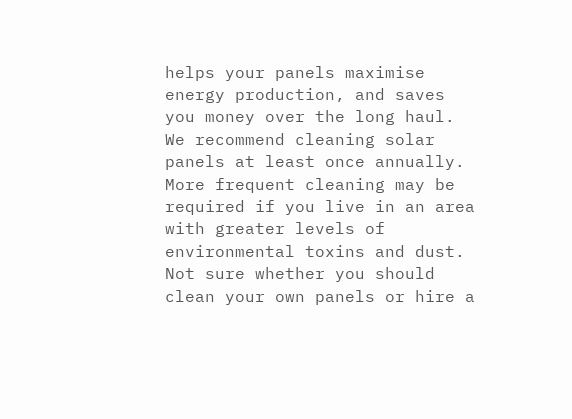helps your panels maximise energy production, and saves you money over the long haul. We recommend cleaning solar panels at least once annually. More frequent cleaning may be required if you live in an area with greater levels of environmental toxins and dust. Not sure whether you should clean your own panels or hire a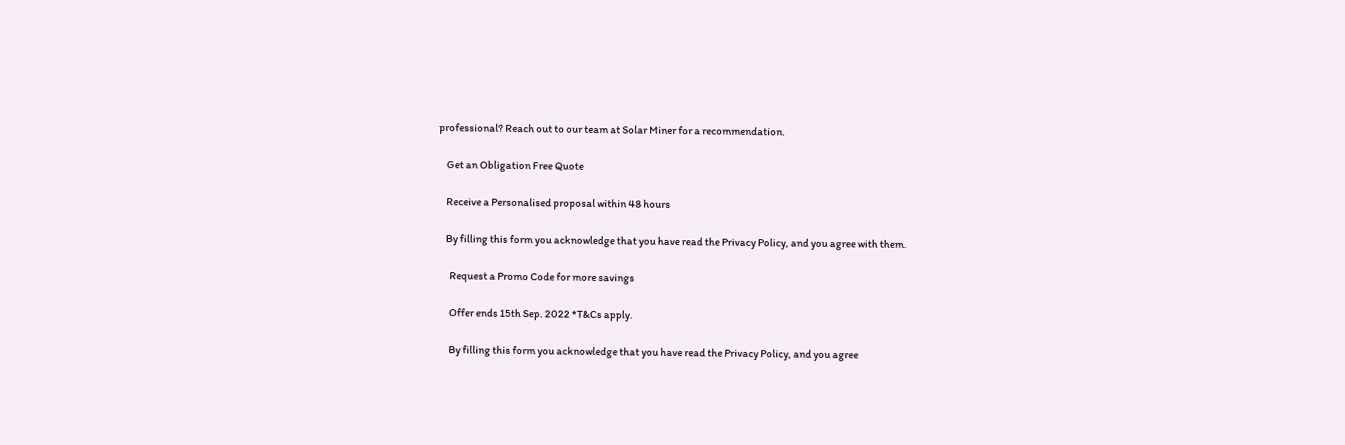professional? Reach out to our team at Solar Miner for a recommendation.

    Get an Obligation Free Quote

    Receive a Personalised proposal within 48 hours

    By filling this form you acknowledge that you have read the Privacy Policy, and you agree with them.

      Request a Promo Code for more savings

      Offer ends 15th Sep. 2022 *T&Cs apply.

      By filling this form you acknowledge that you have read the Privacy Policy, and you agree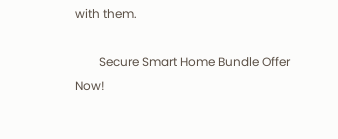with them.

        Secure Smart Home Bundle Offer Now!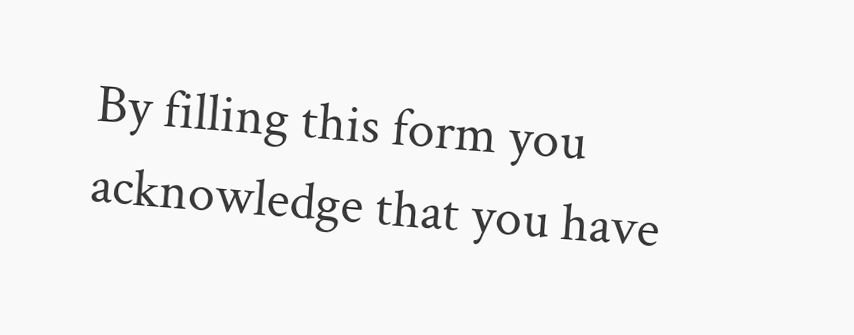By filling this form you acknowledge that you have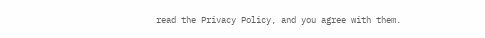read the Privacy Policy, and you agree with them.